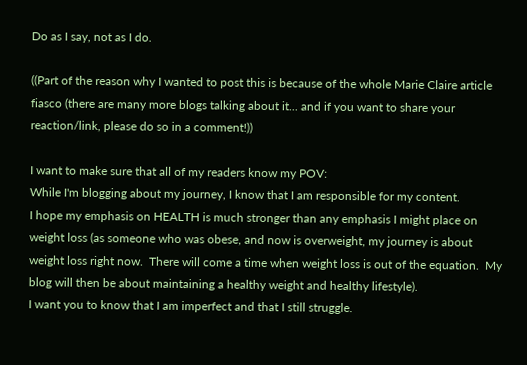Do as I say, not as I do.

((Part of the reason why I wanted to post this is because of the whole Marie Claire article fiasco (there are many more blogs talking about it... and if you want to share your reaction/link, please do so in a comment!))

I want to make sure that all of my readers know my POV:
While I'm blogging about my journey, I know that I am responsible for my content.
I hope my emphasis on HEALTH is much stronger than any emphasis I might place on weight loss (as someone who was obese, and now is overweight, my journey is about weight loss right now.  There will come a time when weight loss is out of the equation.  My blog will then be about maintaining a healthy weight and healthy lifestyle).
I want you to know that I am imperfect and that I still struggle.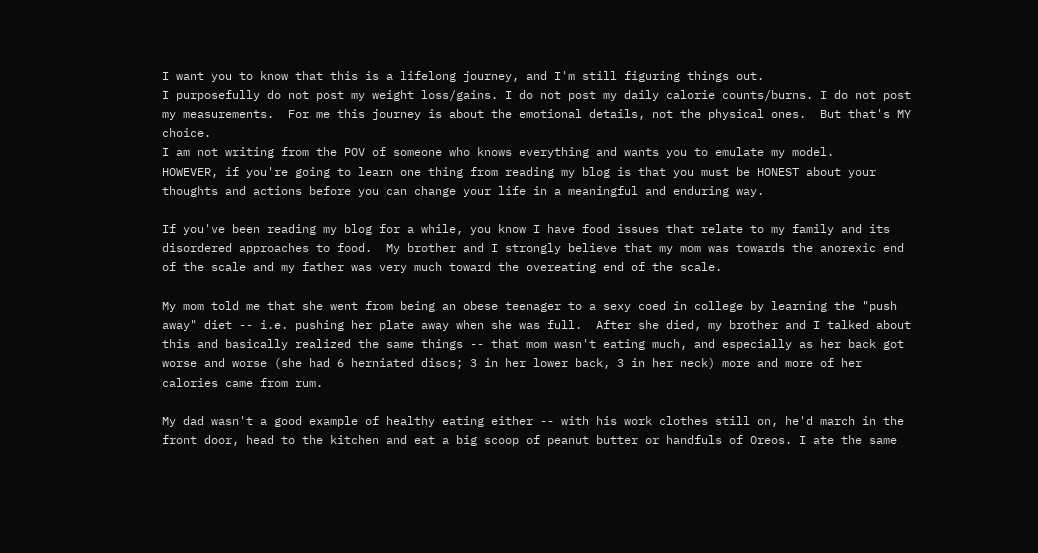I want you to know that this is a lifelong journey, and I'm still figuring things out.
I purposefully do not post my weight loss/gains. I do not post my daily calorie counts/burns. I do not post my measurements.  For me this journey is about the emotional details, not the physical ones.  But that's MY choice.
I am not writing from the POV of someone who knows everything and wants you to emulate my model.
HOWEVER, if you're going to learn one thing from reading my blog is that you must be HONEST about your thoughts and actions before you can change your life in a meaningful and enduring way.

If you've been reading my blog for a while, you know I have food issues that relate to my family and its disordered approaches to food.  My brother and I strongly believe that my mom was towards the anorexic end of the scale and my father was very much toward the overeating end of the scale.

My mom told me that she went from being an obese teenager to a sexy coed in college by learning the "push away" diet -- i.e. pushing her plate away when she was full.  After she died, my brother and I talked about this and basically realized the same things -- that mom wasn't eating much, and especially as her back got worse and worse (she had 6 herniated discs; 3 in her lower back, 3 in her neck) more and more of her calories came from rum.

My dad wasn't a good example of healthy eating either -- with his work clothes still on, he'd march in the front door, head to the kitchen and eat a big scoop of peanut butter or handfuls of Oreos. I ate the same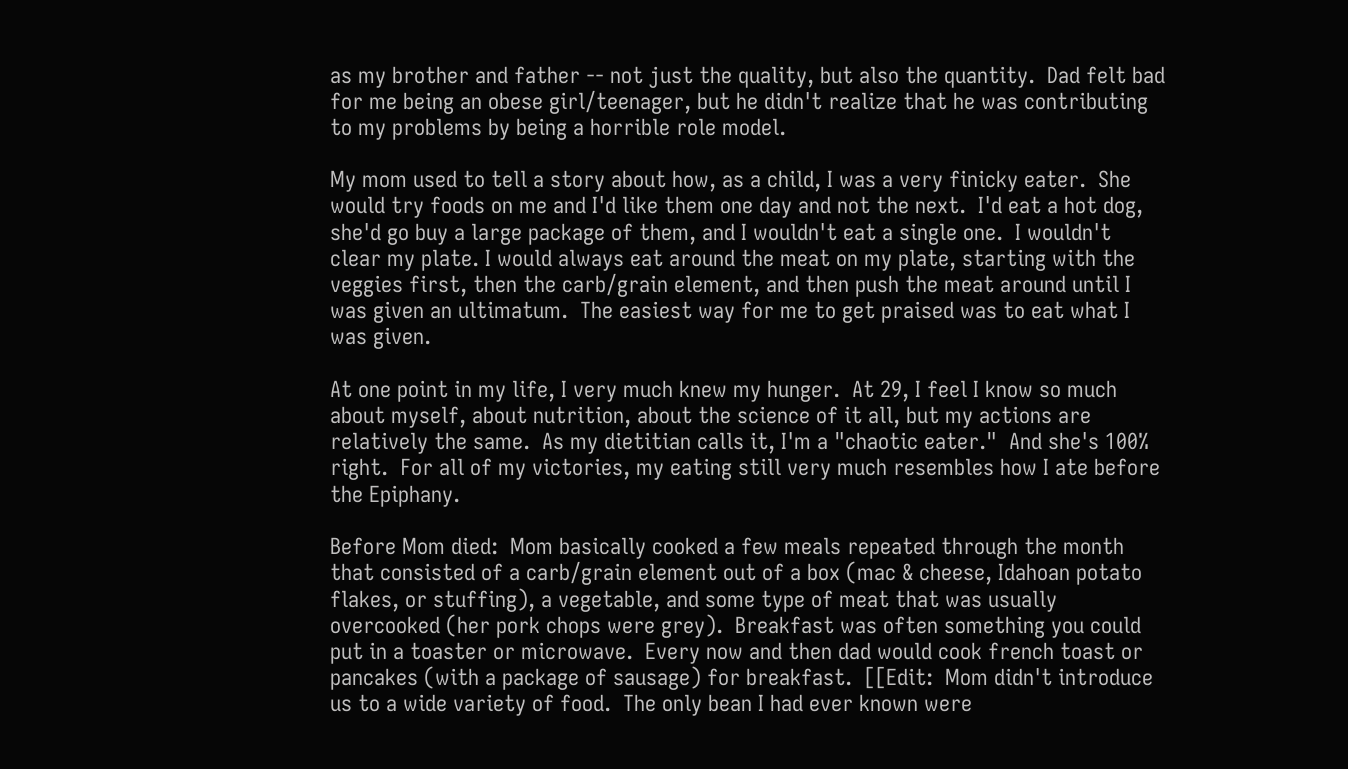as my brother and father -- not just the quality, but also the quantity.  Dad felt bad for me being an obese girl/teenager, but he didn't realize that he was contributing to my problems by being a horrible role model.

My mom used to tell a story about how, as a child, I was a very finicky eater.  She would try foods on me and I'd like them one day and not the next.  I'd eat a hot dog, she'd go buy a large package of them, and I wouldn't eat a single one.  I wouldn't clear my plate. I would always eat around the meat on my plate, starting with the veggies first, then the carb/grain element, and then push the meat around until I was given an ultimatum.  The easiest way for me to get praised was to eat what I was given.

At one point in my life, I very much knew my hunger.  At 29, I feel I know so much about myself, about nutrition, about the science of it all, but my actions are relatively the same.  As my dietitian calls it, I'm a "chaotic eater."  And she's 100% right.  For all of my victories, my eating still very much resembles how I ate before the Epiphany.

Before Mom died:  Mom basically cooked a few meals repeated through the month that consisted of a carb/grain element out of a box (mac & cheese, Idahoan potato flakes, or stuffing), a vegetable, and some type of meat that was usually overcooked (her pork chops were grey).  Breakfast was often something you could put in a toaster or microwave.  Every now and then dad would cook french toast or pancakes (with a package of sausage) for breakfast.  [[Edit:  Mom didn't introduce us to a wide variety of food.  The only bean I had ever known were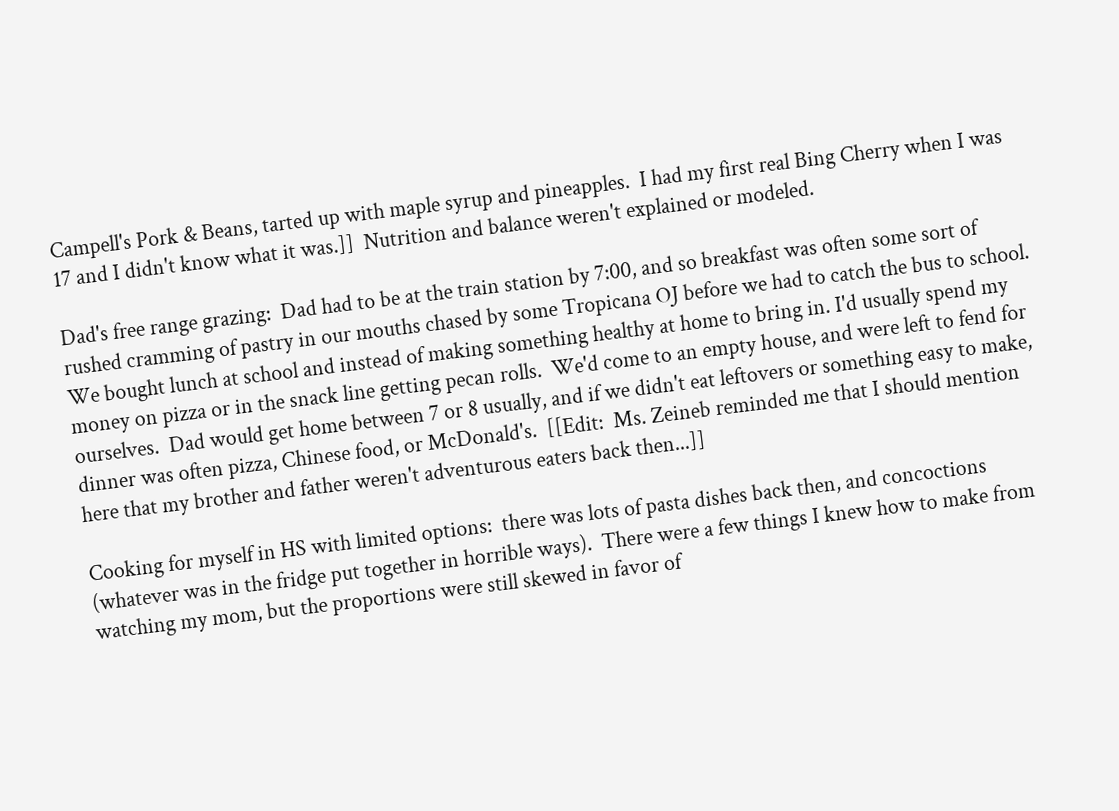Campell's Pork & Beans, tarted up with maple syrup and pineapples.  I had my first real Bing Cherry when I was 17 and I didn't know what it was.]]  Nutrition and balance weren't explained or modeled.

Dad's free range grazing:  Dad had to be at the train station by 7:00, and so breakfast was often some sort of rushed cramming of pastry in our mouths chased by some Tropicana OJ before we had to catch the bus to school.  We bought lunch at school and instead of making something healthy at home to bring in. I'd usually spend my money on pizza or in the snack line getting pecan rolls.  We'd come to an empty house, and were left to fend for ourselves.  Dad would get home between 7 or 8 usually, and if we didn't eat leftovers or something easy to make, dinner was often pizza, Chinese food, or McDonald's.  [[Edit:  Ms. Zeineb reminded me that I should mention here that my brother and father weren't adventurous eaters back then...]]

Cooking for myself in HS with limited options:  there was lots of pasta dishes back then, and concoctions (whatever was in the fridge put together in horrible ways).  There were a few things I knew how to make from watching my mom, but the proportions were still skewed in favor of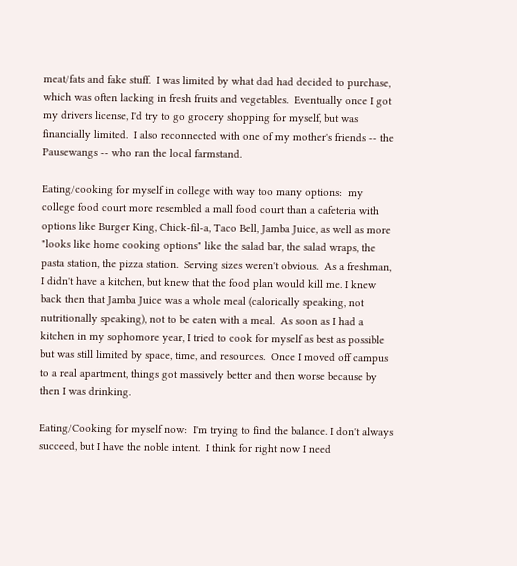meat/fats and fake stuff.  I was limited by what dad had decided to purchase, which was often lacking in fresh fruits and vegetables.  Eventually once I got my drivers license, I'd try to go grocery shopping for myself, but was financially limited.  I also reconnected with one of my mother's friends -- the Pausewangs -- who ran the local farmstand.

Eating/cooking for myself in college with way too many options:  my college food court more resembled a mall food court than a cafeteria with options like Burger King, Chick-fil-a, Taco Bell, Jamba Juice, as well as more "looks like home cooking options" like the salad bar, the salad wraps, the pasta station, the pizza station.  Serving sizes weren't obvious.  As a freshman, I didn't have a kitchen, but knew that the food plan would kill me. I knew back then that Jamba Juice was a whole meal (calorically speaking, not nutritionally speaking), not to be eaten with a meal.  As soon as I had a kitchen in my sophomore year, I tried to cook for myself as best as possible but was still limited by space, time, and resources.  Once I moved off campus to a real apartment, things got massively better and then worse because by then I was drinking.

Eating/Cooking for myself now:  I'm trying to find the balance. I don't always succeed, but I have the noble intent.  I think for right now I need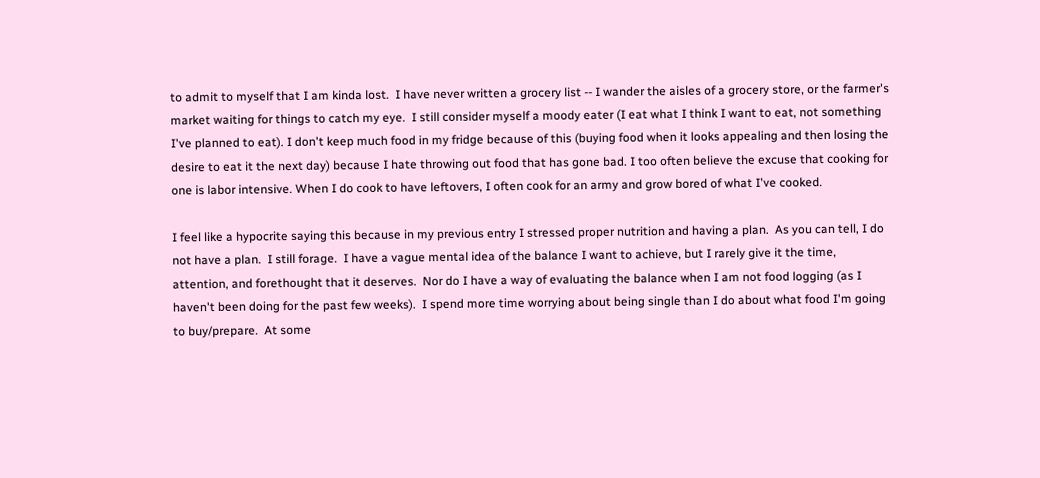to admit to myself that I am kinda lost.  I have never written a grocery list -- I wander the aisles of a grocery store, or the farmer's market waiting for things to catch my eye.  I still consider myself a moody eater (I eat what I think I want to eat, not something I've planned to eat). I don't keep much food in my fridge because of this (buying food when it looks appealing and then losing the desire to eat it the next day) because I hate throwing out food that has gone bad. I too often believe the excuse that cooking for one is labor intensive. When I do cook to have leftovers, I often cook for an army and grow bored of what I've cooked.

I feel like a hypocrite saying this because in my previous entry I stressed proper nutrition and having a plan.  As you can tell, I do not have a plan.  I still forage.  I have a vague mental idea of the balance I want to achieve, but I rarely give it the time, attention, and forethought that it deserves.  Nor do I have a way of evaluating the balance when I am not food logging (as I haven't been doing for the past few weeks).  I spend more time worrying about being single than I do about what food I'm going to buy/prepare.  At some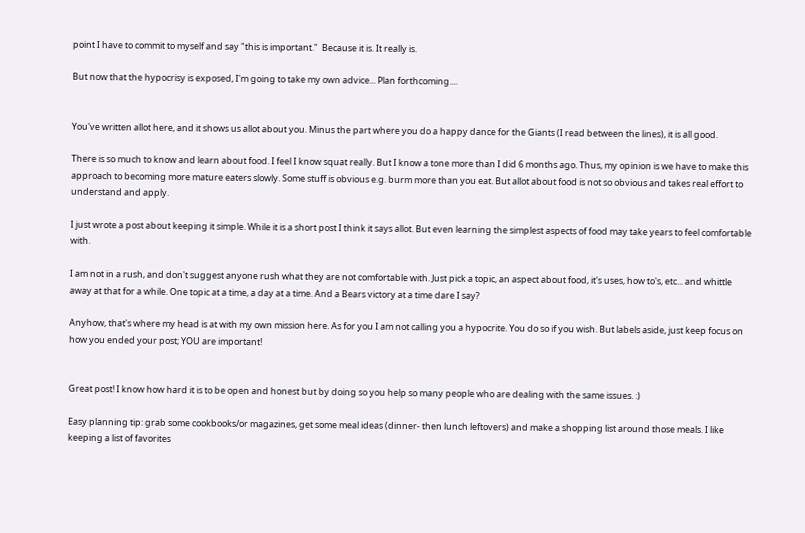point I have to commit to myself and say "this is important."  Because it is. It really is.

But now that the hypocrisy is exposed, I'm going to take my own advice... Plan forthcoming....


You've written allot here, and it shows us allot about you. Minus the part where you do a happy dance for the Giants (I read between the lines), it is all good.

There is so much to know and learn about food. I feel I know squat really. But I know a tone more than I did 6 months ago. Thus, my opinion is we have to make this approach to becoming more mature eaters slowly. Some stuff is obvious e.g. burm more than you eat. But allot about food is not so obvious and takes real effort to understand and apply.

I just wrote a post about keeping it simple. While it is a short post I think it says allot. But even learning the simplest aspects of food may take years to feel comfortable with.

I am not in a rush, and don't suggest anyone rush what they are not comfortable with. Just pick a topic, an aspect about food, it's uses, how to's, etc... and whittle away at that for a while. One topic at a time, a day at a time. And a Bears victory at a time dare I say?

Anyhow, that's where my head is at with my own mission here. As for you I am not calling you a hypocrite. You do so if you wish. But labels aside, just keep focus on how you ended your post; YOU are important!


Great post! I know how hard it is to be open and honest but by doing so you help so many people who are dealing with the same issues. :)

Easy planning tip: grab some cookbooks/or magazines, get some meal ideas (dinner- then lunch leftovers) and make a shopping list around those meals. I like keeping a list of favorites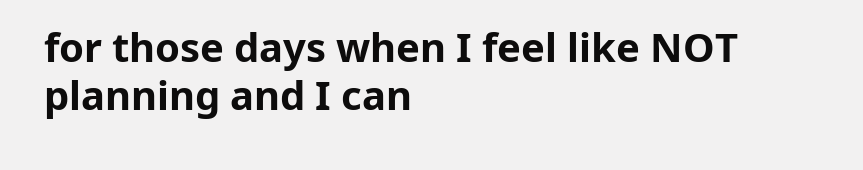for those days when I feel like NOT planning and I can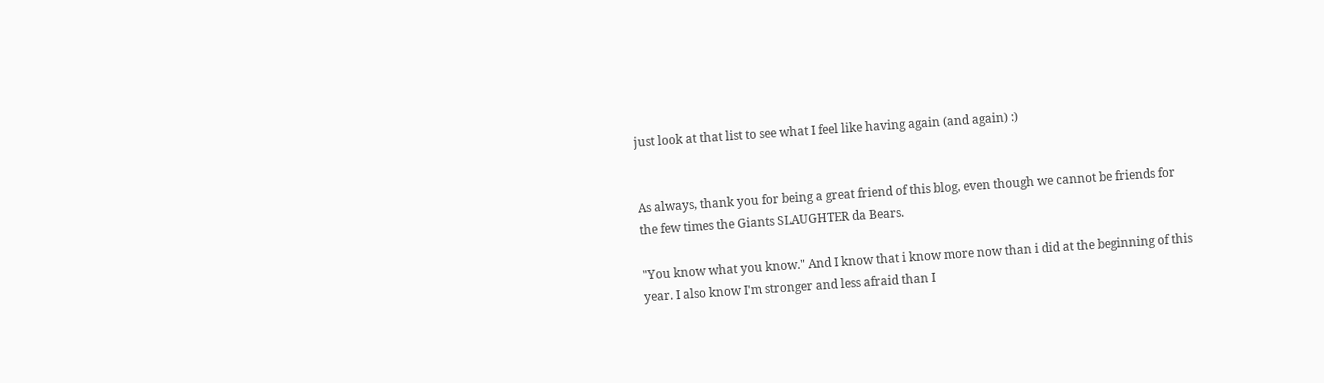just look at that list to see what I feel like having again (and again) :)


As always, thank you for being a great friend of this blog, even though we cannot be friends for the few times the Giants SLAUGHTER da Bears.

"You know what you know." And I know that i know more now than i did at the beginning of this year. I also know I'm stronger and less afraid than I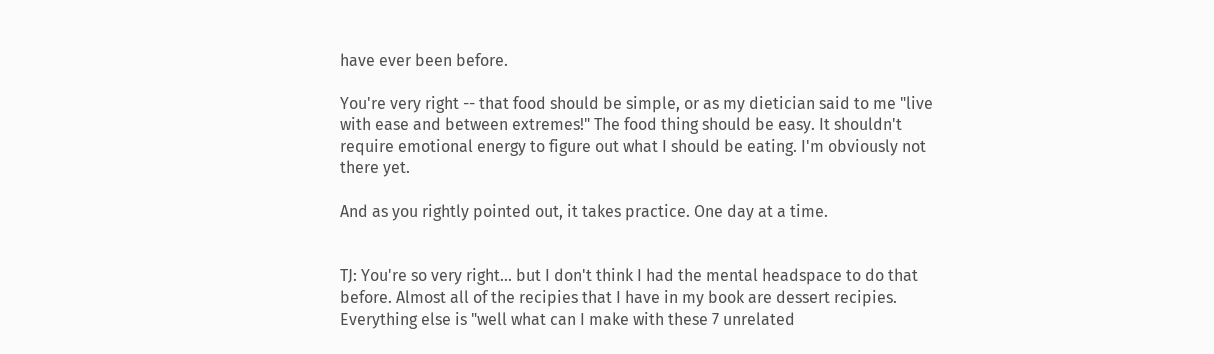have ever been before.

You're very right -- that food should be simple, or as my dietician said to me "live with ease and between extremes!" The food thing should be easy. It shouldn't require emotional energy to figure out what I should be eating. I'm obviously not there yet.

And as you rightly pointed out, it takes practice. One day at a time.


TJ: You're so very right... but I don't think I had the mental headspace to do that before. Almost all of the recipies that I have in my book are dessert recipies. Everything else is "well what can I make with these 7 unrelated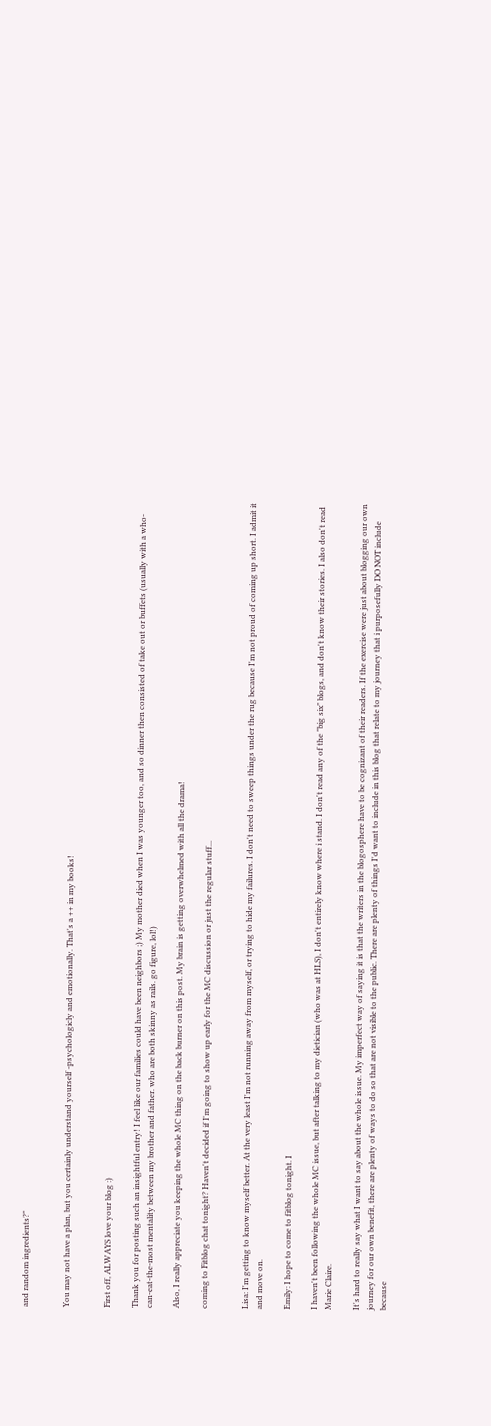and random ingredients?"


You may not have a plan, but you certainly understand yourself -psychologicly and emotionally. That's a ++ in my books!


First off, ALWAYS love your blog :)

Thank you for posting such an insightful entry! I feel like our families could have been neighbors ;) My mother died when I was younger too, and so dinner then consisted of take out or buffets (usually with a who-can-eat-the-most mentality between my brother and father. who are both skinny as rails. go figure, lol!)

Also, I really appreciate you keeping the whole MC thing on the back burner on this post. My brain is getting overwhelmed with all the drama!

coming to Fitblog chat tonight? Haven't decided if I'm going to show up early for the MC discussion or just the regular stuff...


Lisa: I'm getting to know myself better. At the very least I'm not running away from myself, or trying to hide my failures. I don't need to sweep things under the rug because I'm not proud of coming up short. I admit it and move on.

Emily: I hope to come to fitblog tonight. I

I haven't been following the whole MC issue, but after talking to my dietician (who was at HLS), I don't entirely know where i stand. I don't read any of the "big six" blogs, and don't know their stories. I also don't read Marie Claire.

It's hard to really say what I want to say about the whole issue. My imperfect way of saying it is that the writers in the blogosphere have to be cognizant of their readers. If the exercise were just about blogging our own journey for our own benefit, there are plenty of ways to do so that are not visible to the public. There are plenty of things I'd want to include in this blog that relate to my journey that i purposefully DO NOT include because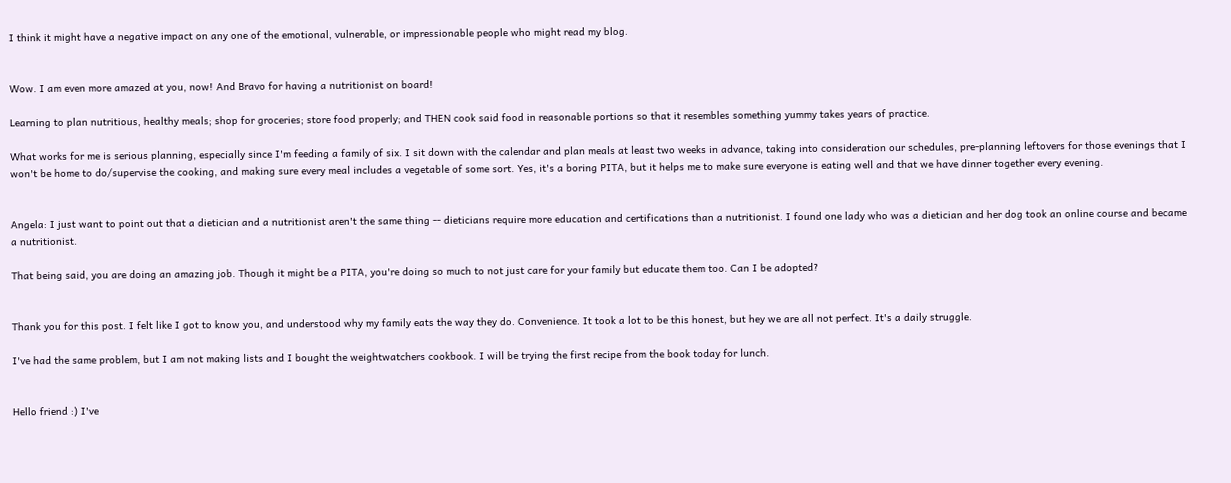I think it might have a negative impact on any one of the emotional, vulnerable, or impressionable people who might read my blog.


Wow. I am even more amazed at you, now! And Bravo for having a nutritionist on board!

Learning to plan nutritious, healthy meals; shop for groceries; store food properly; and THEN cook said food in reasonable portions so that it resembles something yummy takes years of practice.

What works for me is serious planning, especially since I'm feeding a family of six. I sit down with the calendar and plan meals at least two weeks in advance, taking into consideration our schedules, pre-planning leftovers for those evenings that I won't be home to do/supervise the cooking, and making sure every meal includes a vegetable of some sort. Yes, it's a boring PITA, but it helps me to make sure everyone is eating well and that we have dinner together every evening.


Angela: I just want to point out that a dietician and a nutritionist aren't the same thing -- dieticians require more education and certifications than a nutritionist. I found one lady who was a dietician and her dog took an online course and became a nutritionist.

That being said, you are doing an amazing job. Though it might be a PITA, you're doing so much to not just care for your family but educate them too. Can I be adopted?


Thank you for this post. I felt like I got to know you, and understood why my family eats the way they do. Convenience. It took a lot to be this honest, but hey we are all not perfect. It's a daily struggle.

I've had the same problem, but I am not making lists and I bought the weightwatchers cookbook. I will be trying the first recipe from the book today for lunch.


Hello friend :) I've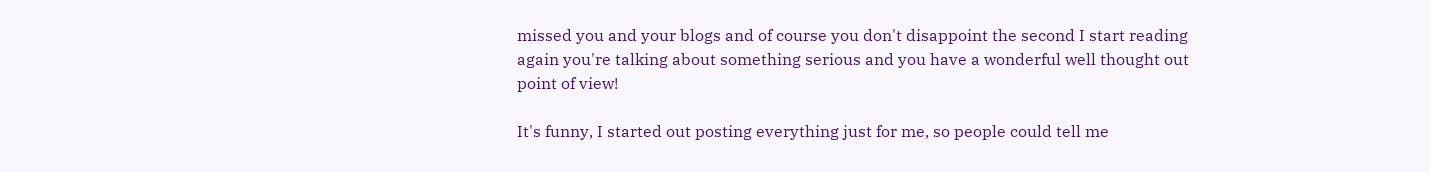missed you and your blogs and of course you don't disappoint the second I start reading again you're talking about something serious and you have a wonderful well thought out point of view!

It's funny, I started out posting everything just for me, so people could tell me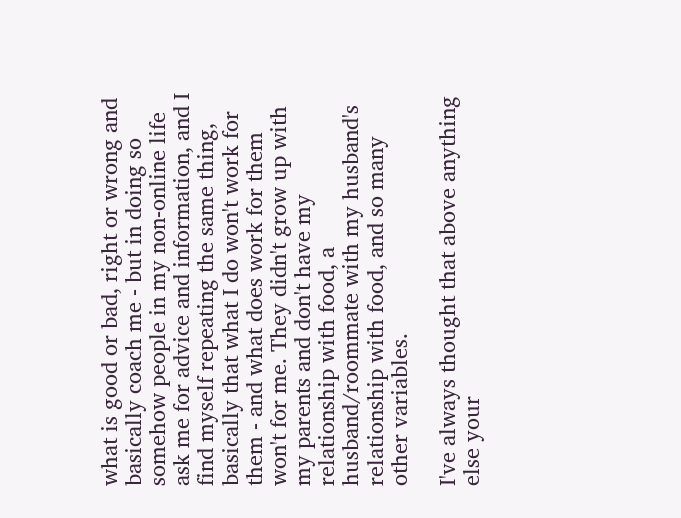what is good or bad, right or wrong and basically coach me - but in doing so somehow people in my non-online life ask me for advice and information, and I find myself repeating the same thing, basically that what I do won't work for them - and what does work for them won't for me. They didn't grow up with my parents and don't have my relationship with food, a husband/roommate with my husband's relationship with food, and so many other variables.

I've always thought that above anything else your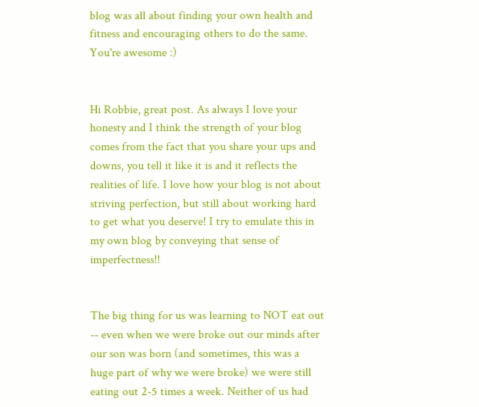blog was all about finding your own health and fitness and encouraging others to do the same. You're awesome :)


Hi Robbie, great post. As always I love your honesty and I think the strength of your blog comes from the fact that you share your ups and downs, you tell it like it is and it reflects the realities of life. I love how your blog is not about striving perfection, but still about working hard to get what you deserve! I try to emulate this in my own blog by conveying that sense of imperfectness!!


The big thing for us was learning to NOT eat out -- even when we were broke out our minds after our son was born (and sometimes, this was a huge part of why we were broke) we were still eating out 2-5 times a week. Neither of us had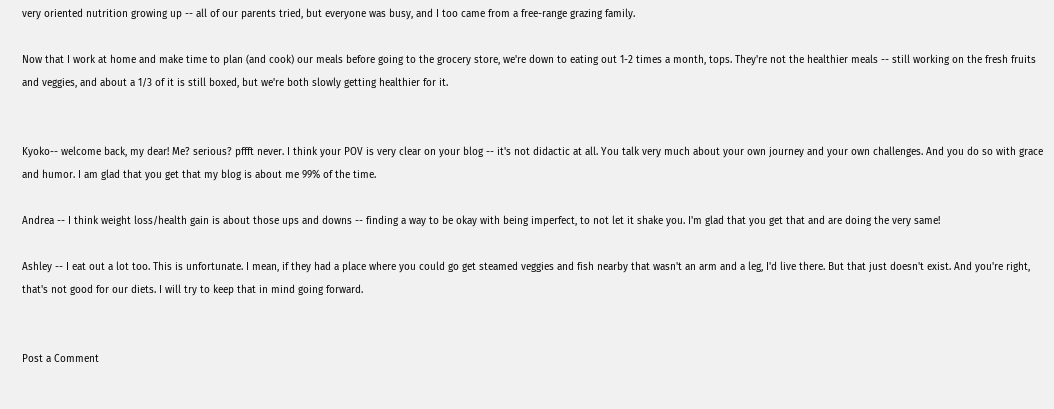very oriented nutrition growing up -- all of our parents tried, but everyone was busy, and I too came from a free-range grazing family.

Now that I work at home and make time to plan (and cook) our meals before going to the grocery store, we're down to eating out 1-2 times a month, tops. They're not the healthier meals -- still working on the fresh fruits and veggies, and about a 1/3 of it is still boxed, but we're both slowly getting healthier for it.


Kyoko-- welcome back, my dear! Me? serious? pffft never. I think your POV is very clear on your blog -- it's not didactic at all. You talk very much about your own journey and your own challenges. And you do so with grace and humor. I am glad that you get that my blog is about me 99% of the time.

Andrea -- I think weight loss/health gain is about those ups and downs -- finding a way to be okay with being imperfect, to not let it shake you. I'm glad that you get that and are doing the very same!

Ashley -- I eat out a lot too. This is unfortunate. I mean, if they had a place where you could go get steamed veggies and fish nearby that wasn't an arm and a leg, I'd live there. But that just doesn't exist. And you're right, that's not good for our diets. I will try to keep that in mind going forward.


Post a Comment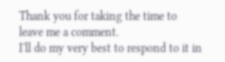Thank you for taking the time to leave me a comment.
I'll do my very best to respond to it in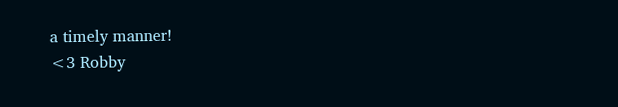a timely manner!
<3 Robby